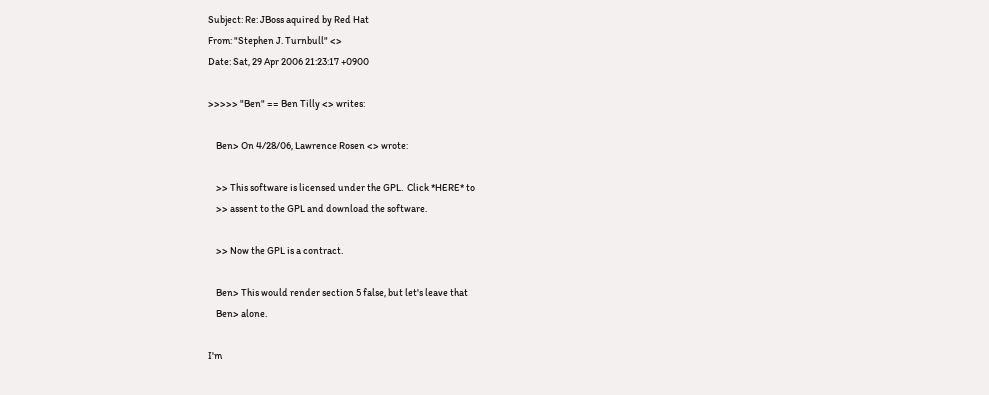Subject: Re: JBoss aquired by Red Hat
From: "Stephen J. Turnbull" <>
Date: Sat, 29 Apr 2006 21:23:17 +0900

>>>>> "Ben" == Ben Tilly <> writes:

    Ben> On 4/28/06, Lawrence Rosen <> wrote:

    >> This software is licensed under the GPL.  Click *HERE* to
    >> assent to the GPL and download the software.

    >> Now the GPL is a contract.

    Ben> This would render section 5 false, but let's leave that
    Ben> alone.

I'm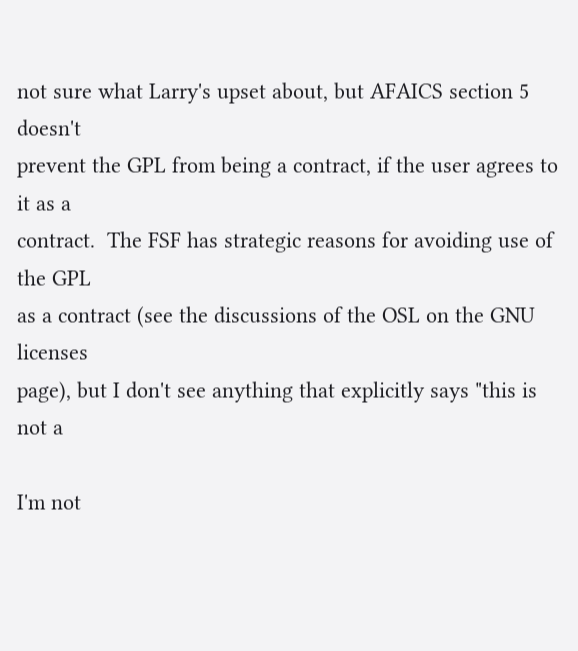not sure what Larry's upset about, but AFAICS section 5 doesn't
prevent the GPL from being a contract, if the user agrees to it as a
contract.  The FSF has strategic reasons for avoiding use of the GPL
as a contract (see the discussions of the OSL on the GNU licenses
page), but I don't see anything that explicitly says "this is not a

I'm not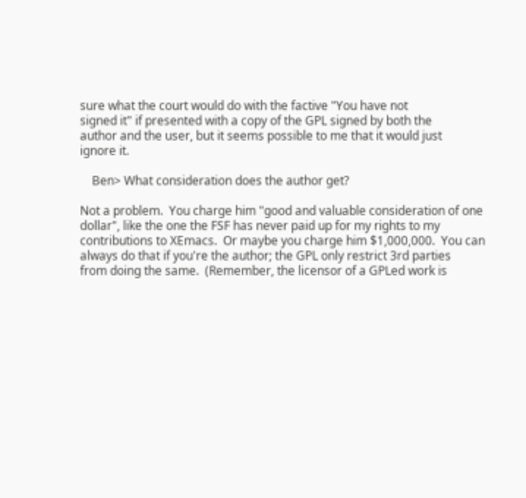sure what the court would do with the factive "You have not
signed it" if presented with a copy of the GPL signed by both the
author and the user, but it seems possible to me that it would just
ignore it.

    Ben> What consideration does the author get?

Not a problem.  You charge him "good and valuable consideration of one
dollar", like the one the FSF has never paid up for my rights to my
contributions to XEmacs.  Or maybe you charge him $1,000,000.  You can
always do that if you're the author; the GPL only restrict 3rd parties
from doing the same.  (Remember, the licensor of a GPLed work is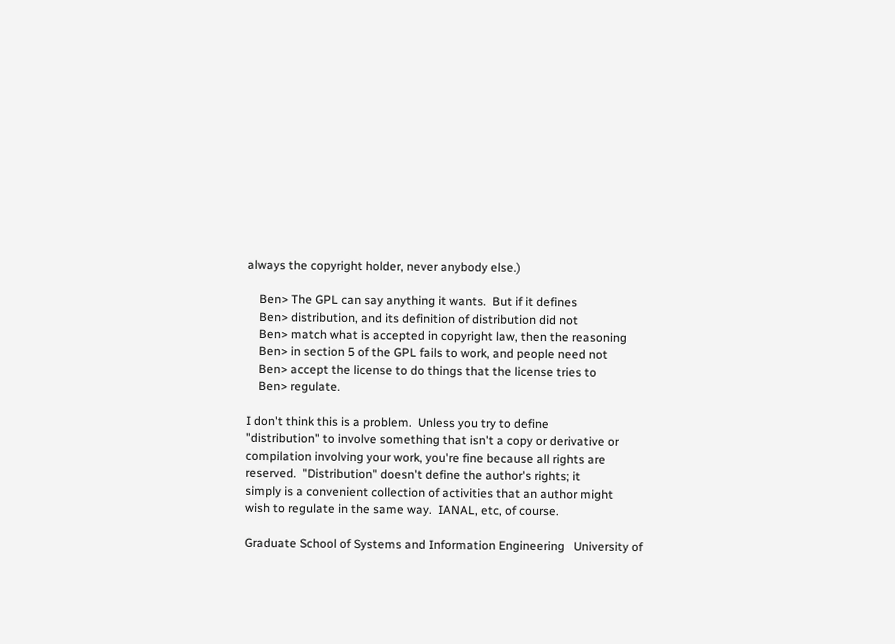always the copyright holder, never anybody else.)

    Ben> The GPL can say anything it wants.  But if it defines
    Ben> distribution, and its definition of distribution did not
    Ben> match what is accepted in copyright law, then the reasoning
    Ben> in section 5 of the GPL fails to work, and people need not
    Ben> accept the license to do things that the license tries to
    Ben> regulate.

I don't think this is a problem.  Unless you try to define
"distribution" to involve something that isn't a copy or derivative or
compilation involving your work, you're fine because all rights are
reserved.  "Distribution" doesn't define the author's rights; it
simply is a convenient collection of activities that an author might
wish to regulate in the same way.  IANAL, etc, of course.

Graduate School of Systems and Information Engineering   University of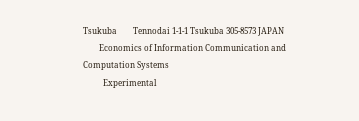Tsukuba        Tennodai 1-1-1 Tsukuba 305-8573 JAPAN
        Economics of Information Communication and Computation Systems
          Experimental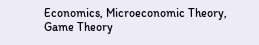Economics, Microeconomic Theory, Game Theory